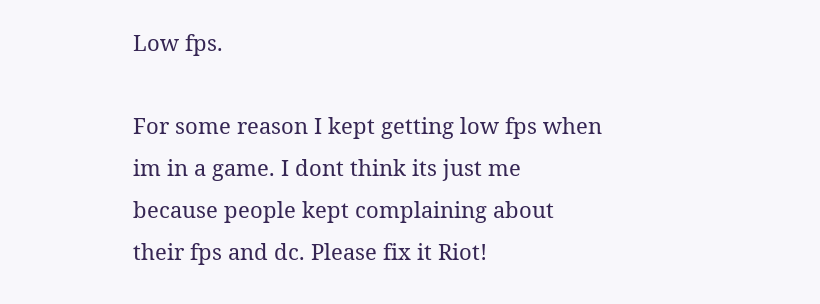Low fps.

For some reason I kept getting low fps when im in a game. I dont think its just me because people kept complaining about their fps and dc. Please fix it Riot!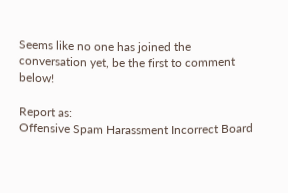Seems like no one has joined the conversation yet, be the first to comment below!

Report as:
Offensive Spam Harassment Incorrect Board